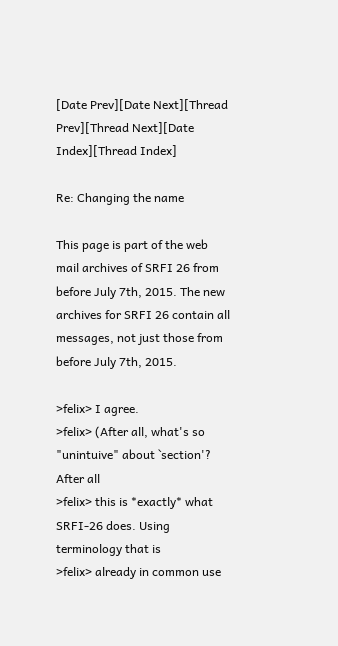[Date Prev][Date Next][Thread Prev][Thread Next][Date Index][Thread Index]

Re: Changing the name

This page is part of the web mail archives of SRFI 26 from before July 7th, 2015. The new archives for SRFI 26 contain all messages, not just those from before July 7th, 2015.

>felix> I agree.
>felix> (After all, what's so "unintuive" about `section'? After all
>felix> this is *exactly* what SRFI-26 does. Using terminology that is
>felix> already in common use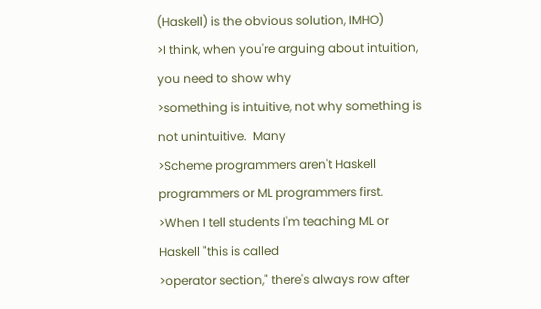(Haskell) is the obvious solution, IMHO)
>I think, when you're arguing about intuition, you need to show why
>something is intuitive, not why something is not unintuitive.  Many
>Scheme programmers aren't Haskell programmers or ML programmers first.
>When I tell students I'm teaching ML or Haskell "this is called
>operator section," there's always row after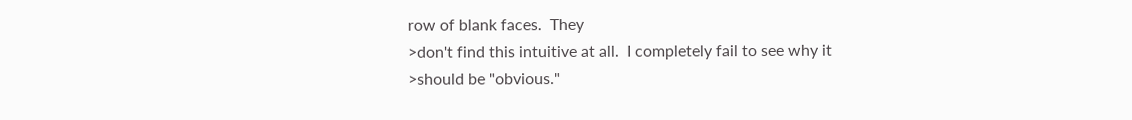row of blank faces.  They
>don't find this intuitive at all.  I completely fail to see why it
>should be "obvious."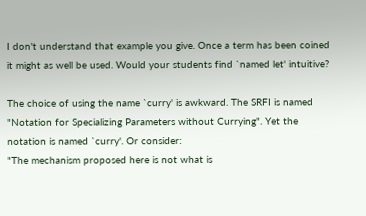I don't understand that example you give. Once a term has been coined
it might as well be used. Would your students find `named let' intuitive?

The choice of using the name `curry' is awkward. The SRFI is named
"Notation for Specializing Parameters without Currying". Yet the
notation is named `curry'. Or consider:
"The mechanism proposed here is not what is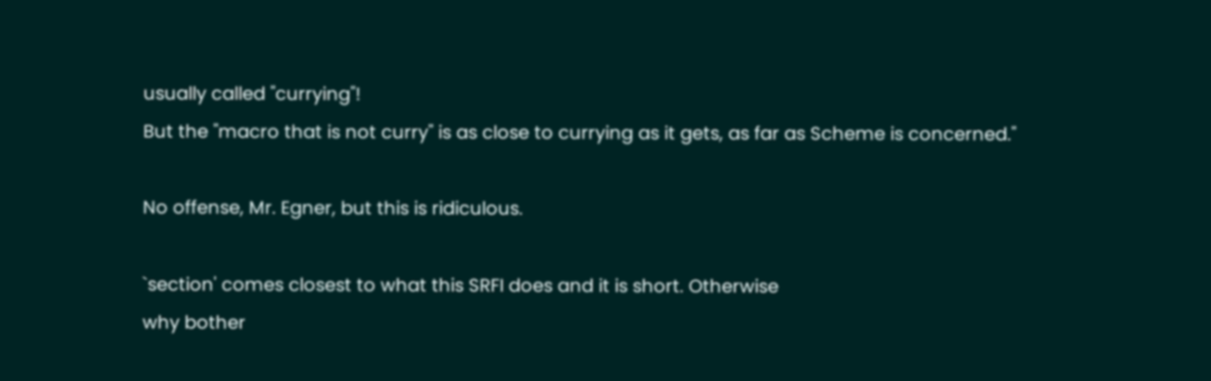usually called "currying"!
But the "macro that is not curry" is as close to currying as it gets, as far as Scheme is concerned."

No offense, Mr. Egner, but this is ridiculous.

`section' comes closest to what this SRFI does and it is short. Otherwise
why bother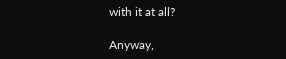with it at all?

Anyway,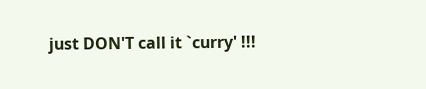just DON'T call it `curry' !!!